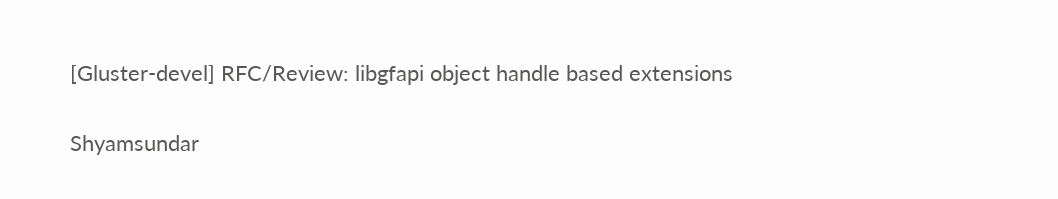[Gluster-devel] RFC/Review: libgfapi object handle based extensions

Shyamsundar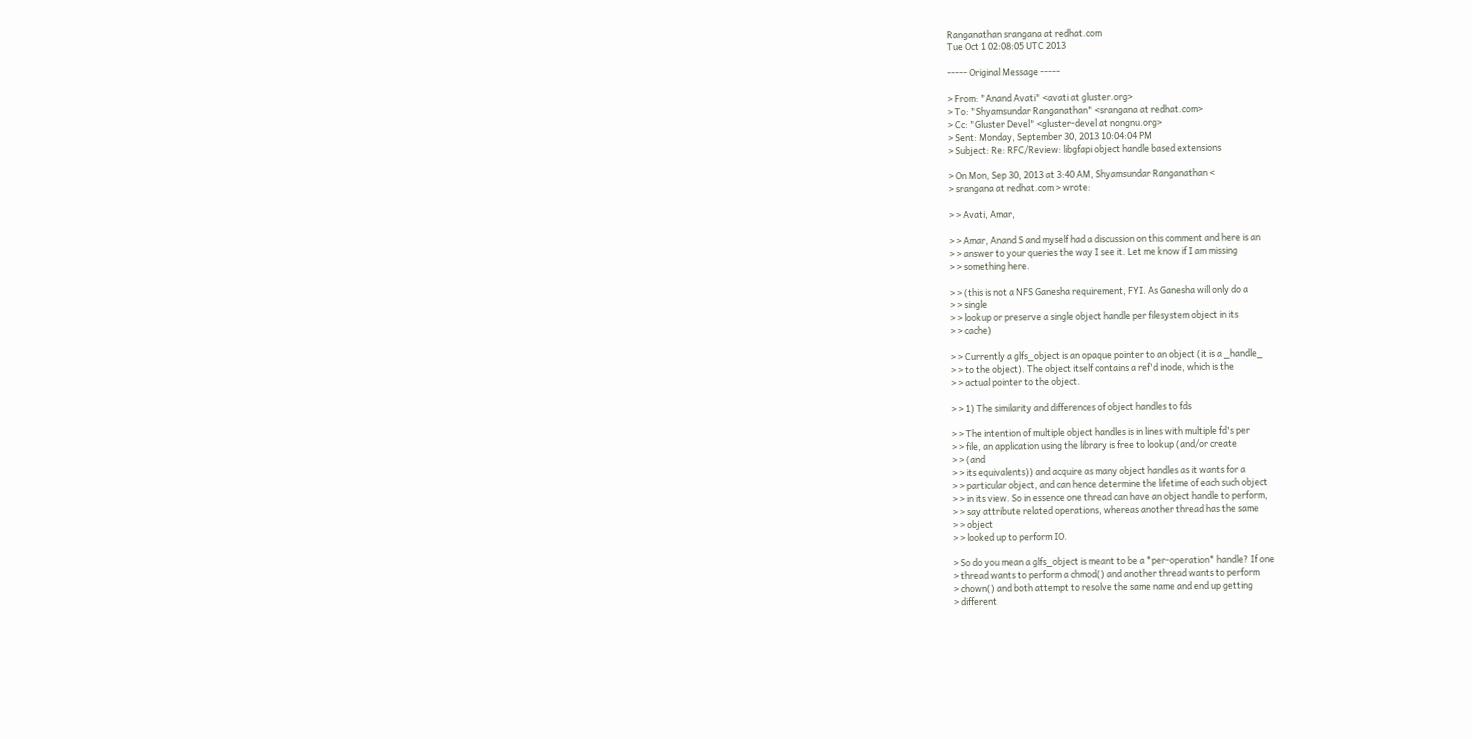Ranganathan srangana at redhat.com
Tue Oct 1 02:08:05 UTC 2013

----- Original Message -----

> From: "Anand Avati" <avati at gluster.org>
> To: "Shyamsundar Ranganathan" <srangana at redhat.com>
> Cc: "Gluster Devel" <gluster-devel at nongnu.org>
> Sent: Monday, September 30, 2013 10:04:04 PM
> Subject: Re: RFC/Review: libgfapi object handle based extensions

> On Mon, Sep 30, 2013 at 3:40 AM, Shyamsundar Ranganathan <
> srangana at redhat.com > wrote:

> > Avati, Amar,

> > Amar, Anand S and myself had a discussion on this comment and here is an
> > answer to your queries the way I see it. Let me know if I am missing
> > something here.

> > (this is not a NFS Ganesha requirement, FYI. As Ganesha will only do a
> > single
> > lookup or preserve a single object handle per filesystem object in its
> > cache)

> > Currently a glfs_object is an opaque pointer to an object (it is a _handle_
> > to the object). The object itself contains a ref'd inode, which is the
> > actual pointer to the object.

> > 1) The similarity and differences of object handles to fds

> > The intention of multiple object handles is in lines with multiple fd's per
> > file, an application using the library is free to lookup (and/or create
> > (and
> > its equivalents)) and acquire as many object handles as it wants for a
> > particular object, and can hence determine the lifetime of each such object
> > in its view. So in essence one thread can have an object handle to perform,
> > say attribute related operations, whereas another thread has the same
> > object
> > looked up to perform IO.

> So do you mean a glfs_object is meant to be a *per-operation* handle? If one
> thread wants to perform a chmod() and another thread wants to perform
> chown() and both attempt to resolve the same name and end up getting
> different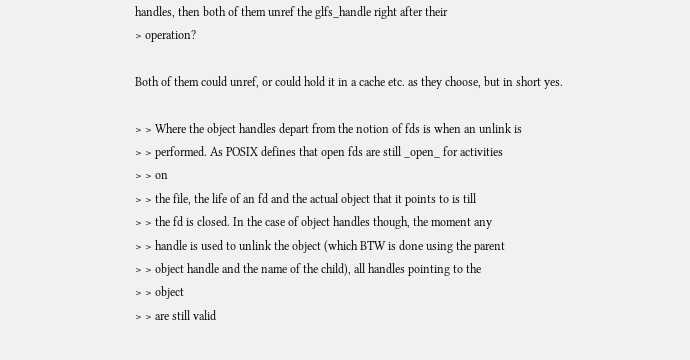handles, then both of them unref the glfs_handle right after their
> operation?

Both of them could unref, or could hold it in a cache etc. as they choose, but in short yes.

> > Where the object handles depart from the notion of fds is when an unlink is
> > performed. As POSIX defines that open fds are still _open_ for activities
> > on
> > the file, the life of an fd and the actual object that it points to is till
> > the fd is closed. In the case of object handles though, the moment any
> > handle is used to unlink the object (which BTW is done using the parent
> > object handle and the name of the child), all handles pointing to the
> > object
> > are still valid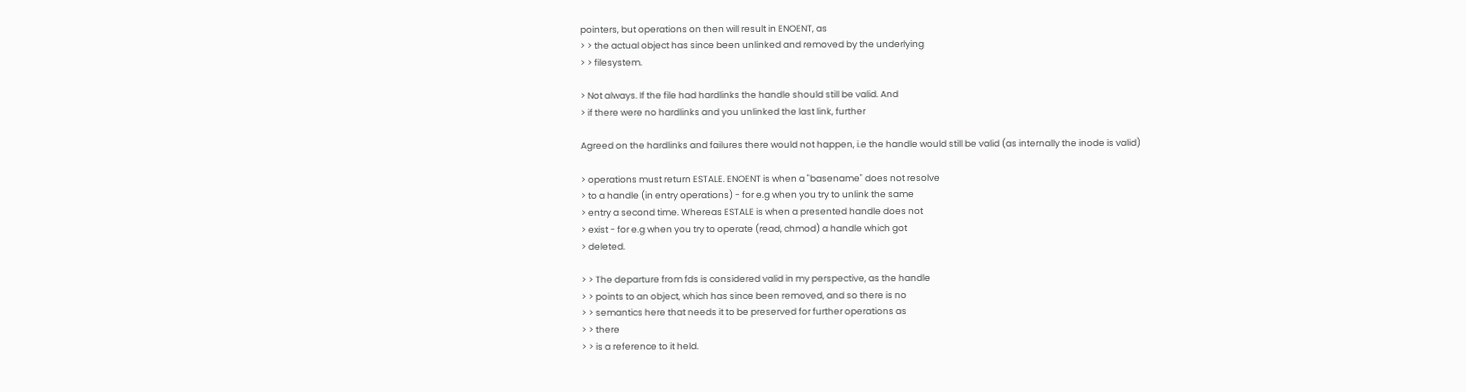pointers, but operations on then will result in ENOENT, as
> > the actual object has since been unlinked and removed by the underlying
> > filesystem.

> Not always. If the file had hardlinks the handle should still be valid. And
> if there were no hardlinks and you unlinked the last link, further

Agreed on the hardlinks and failures there would not happen, i.e the handle would still be valid (as internally the inode is valid)

> operations must return ESTALE. ENOENT is when a "basename" does not resolve
> to a handle (in entry operations) - for e.g when you try to unlink the same
> entry a second time. Whereas ESTALE is when a presented handle does not
> exist - for e.g when you try to operate (read, chmod) a handle which got
> deleted.

> > The departure from fds is considered valid in my perspective, as the handle
> > points to an object, which has since been removed, and so there is no
> > semantics here that needs it to be preserved for further operations as
> > there
> > is a reference to it held.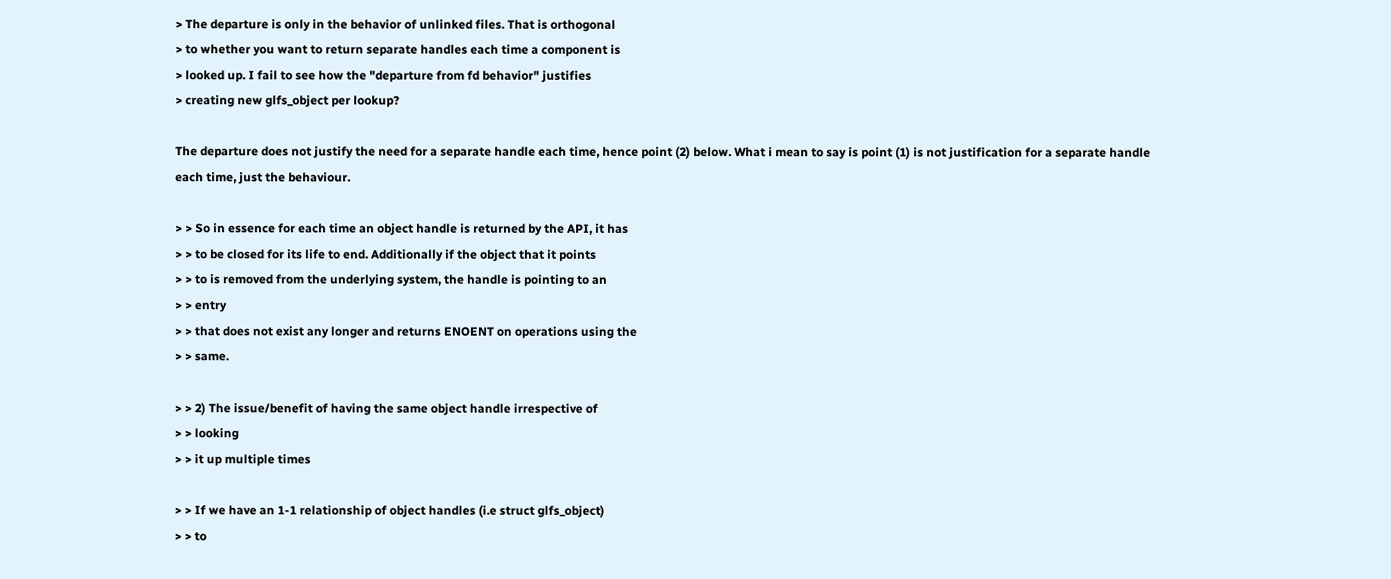> The departure is only in the behavior of unlinked files. That is orthogonal
> to whether you want to return separate handles each time a component is
> looked up. I fail to see how the "departure from fd behavior" justifies
> creating new glfs_object per lookup?

The departure does not justify the need for a separate handle each time, hence point (2) below. What i mean to say is point (1) is not justification for a separate handle each time, just the behaviour.

> > So in essence for each time an object handle is returned by the API, it has
> > to be closed for its life to end. Additionally if the object that it points
> > to is removed from the underlying system, the handle is pointing to an
> > entry
> > that does not exist any longer and returns ENOENT on operations using the
> > same.

> > 2) The issue/benefit of having the same object handle irrespective of
> > looking
> > it up multiple times

> > If we have an 1-1 relationship of object handles (i.e struct glfs_object)
> > to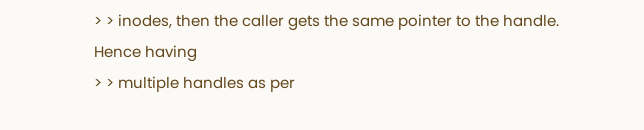> > inodes, then the caller gets the same pointer to the handle. Hence having
> > multiple handles as per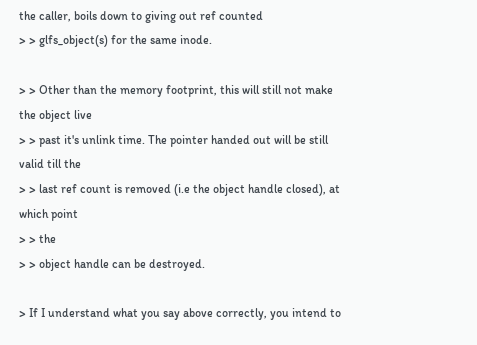the caller, boils down to giving out ref counted
> > glfs_object(s) for the same inode.

> > Other than the memory footprint, this will still not make the object live
> > past it's unlink time. The pointer handed out will be still valid till the
> > last ref count is removed (i.e the object handle closed), at which point
> > the
> > object handle can be destroyed.

> If I understand what you say above correctly, you intend to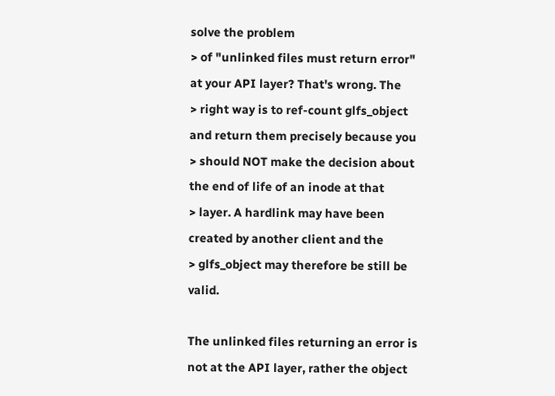solve the problem
> of "unlinked files must return error" at your API layer? That's wrong. The
> right way is to ref-count glfs_object and return them precisely because you
> should NOT make the decision about the end of life of an inode at that
> layer. A hardlink may have been created by another client and the
> glfs_object may therefore be still be valid.

The unlinked files returning an error is not at the API layer, rather the object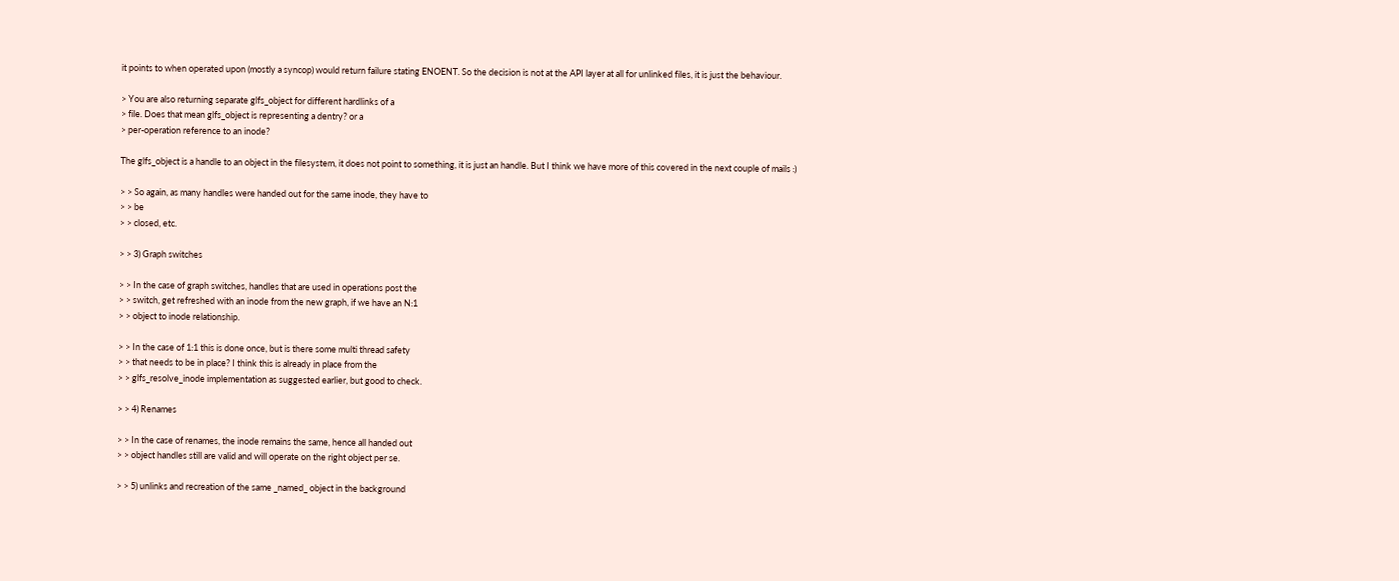it points to when operated upon (mostly a syncop) would return failure stating ENOENT. So the decision is not at the API layer at all for unlinked files, it is just the behaviour.

> You are also returning separate glfs_object for different hardlinks of a
> file. Does that mean glfs_object is representing a dentry? or a
> per-operation reference to an inode?

The glfs_object is a handle to an object in the filesystem, it does not point to something, it is just an handle. But I think we have more of this covered in the next couple of mails :)

> > So again, as many handles were handed out for the same inode, they have to
> > be
> > closed, etc.

> > 3) Graph switches

> > In the case of graph switches, handles that are used in operations post the
> > switch, get refreshed with an inode from the new graph, if we have an N:1
> > object to inode relationship.

> > In the case of 1:1 this is done once, but is there some multi thread safety
> > that needs to be in place? I think this is already in place from the
> > glfs_resolve_inode implementation as suggested earlier, but good to check.

> > 4) Renames

> > In the case of renames, the inode remains the same, hence all handed out
> > object handles still are valid and will operate on the right object per se.

> > 5) unlinks and recreation of the same _named_ object in the background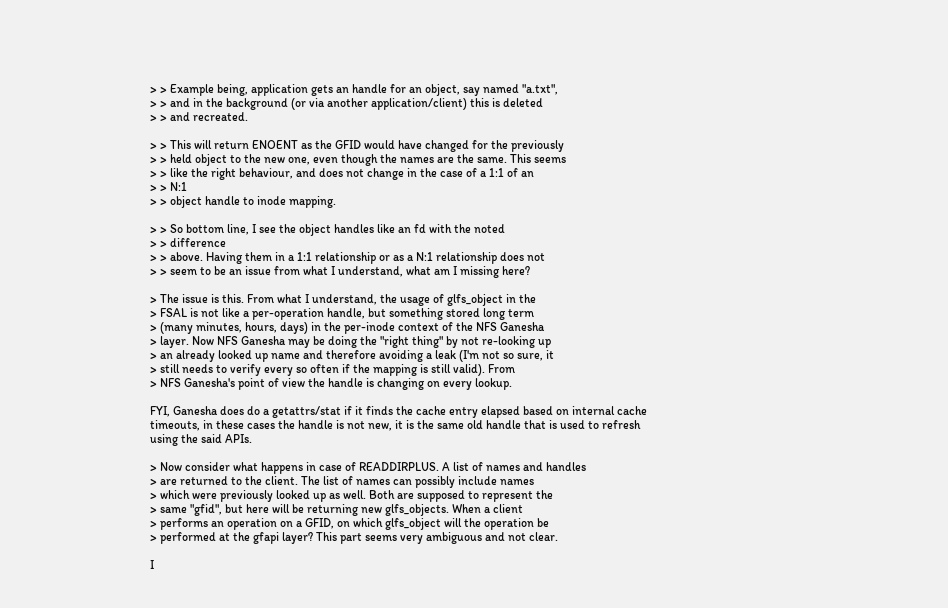> > Example being, application gets an handle for an object, say named "a.txt",
> > and in the background (or via another application/client) this is deleted
> > and recreated.

> > This will return ENOENT as the GFID would have changed for the previously
> > held object to the new one, even though the names are the same. This seems
> > like the right behaviour, and does not change in the case of a 1:1 of an
> > N:1
> > object handle to inode mapping.

> > So bottom line, I see the object handles like an fd with the noted
> > difference
> > above. Having them in a 1:1 relationship or as a N:1 relationship does not
> > seem to be an issue from what I understand, what am I missing here?

> The issue is this. From what I understand, the usage of glfs_object in the
> FSAL is not like a per-operation handle, but something stored long term
> (many minutes, hours, days) in the per-inode context of the NFS Ganesha
> layer. Now NFS Ganesha may be doing the "right thing" by not re-looking up
> an already looked up name and therefore avoiding a leak (I'm not so sure, it
> still needs to verify every so often if the mapping is still valid). From
> NFS Ganesha's point of view the handle is changing on every lookup.

FYI, Ganesha does do a getattrs/stat if it finds the cache entry elapsed based on internal cache timeouts, in these cases the handle is not new, it is the same old handle that is used to refresh using the said APIs.

> Now consider what happens in case of READDIRPLUS. A list of names and handles
> are returned to the client. The list of names can possibly include names
> which were previously looked up as well. Both are supposed to represent the
> same "gfid", but here will be returning new glfs_objects. When a client
> performs an operation on a GFID, on which glfs_object will the operation be
> performed at the gfapi layer? This part seems very ambiguous and not clear.

I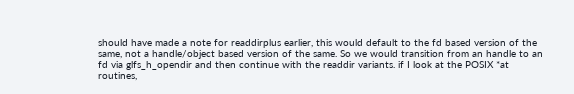should have made a note for readdirplus earlier, this would default to the fd based version of the same, not a handle/object based version of the same. So we would transition from an handle to an fd via glfs_h_opendir and then continue with the readdir variants. if I look at the POSIX *at routines,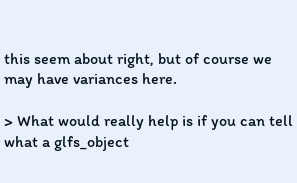this seem about right, but of course we may have variances here.

> What would really help is if you can tell what a glfs_object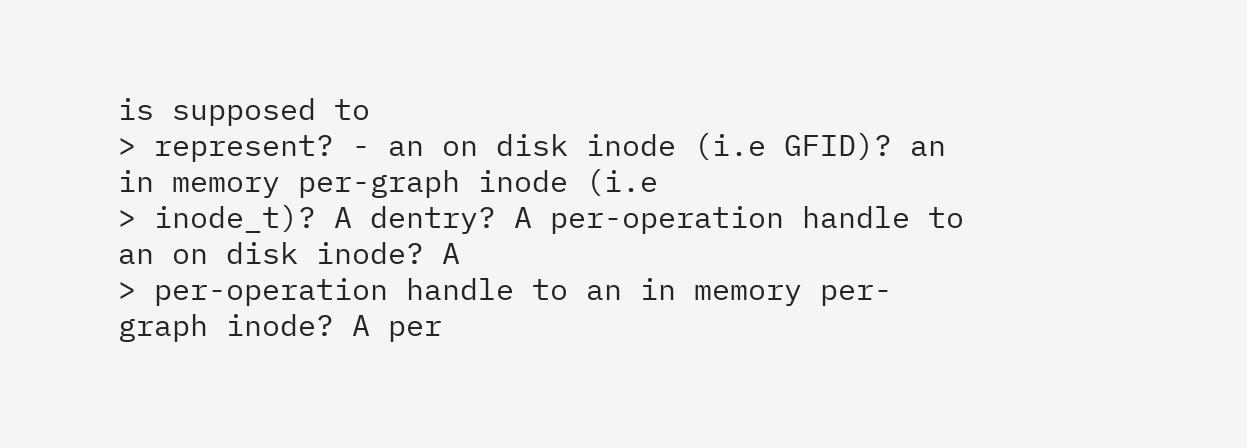is supposed to
> represent? - an on disk inode (i.e GFID)? an in memory per-graph inode (i.e
> inode_t)? A dentry? A per-operation handle to an on disk inode? A
> per-operation handle to an in memory per-graph inode? A per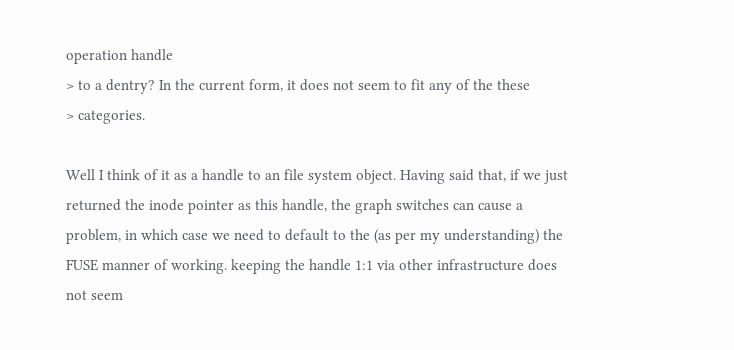operation handle
> to a dentry? In the current form, it does not seem to fit any of the these
> categories.

Well I think of it as a handle to an file system object. Having said that, if we just returned the inode pointer as this handle, the graph switches can cause a problem, in which case we need to default to the (as per my understanding) the FUSE manner of working. keeping the handle 1:1 via other infrastructure does not seem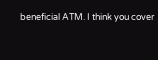beneficial ATM. I think you cover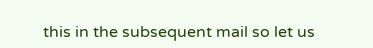this in the subsequent mail so let us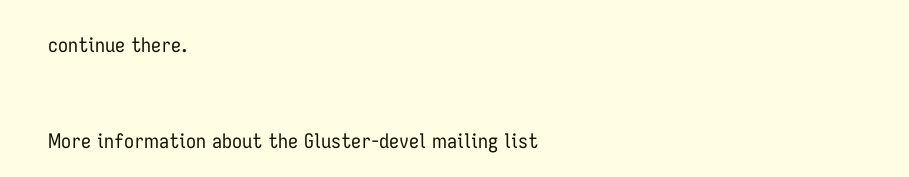continue there.


More information about the Gluster-devel mailing list